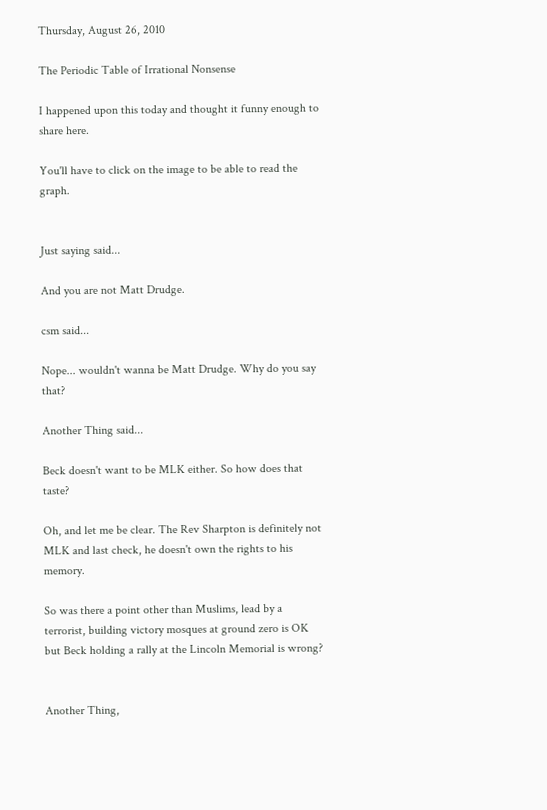Thursday, August 26, 2010

The Periodic Table of Irrational Nonsense

I happened upon this today and thought it funny enough to share here.

You'll have to click on the image to be able to read the graph.


Just saying said...

And you are not Matt Drudge.

csm said...

Nope... wouldn't wanna be Matt Drudge. Why do you say that?

Another Thing said...

Beck doesn't want to be MLK either. So how does that taste?

Oh, and let me be clear. The Rev Sharpton is definitely not MLK and last check, he doesn't own the rights to his memory.

So was there a point other than Muslims, lead by a terrorist, building victory mosques at ground zero is OK but Beck holding a rally at the Lincoln Memorial is wrong?


Another Thing,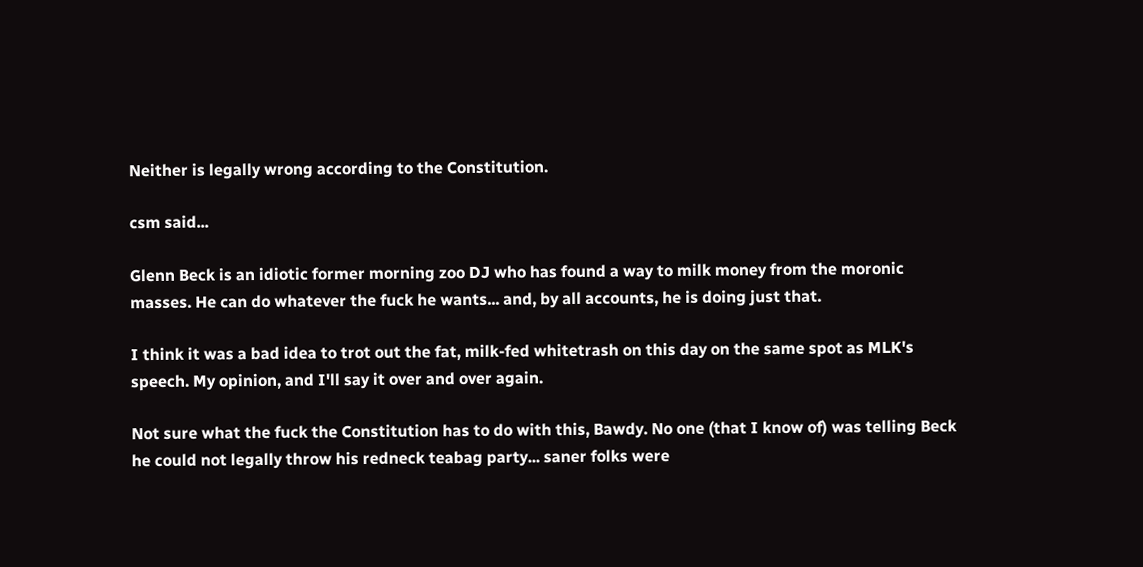Neither is legally wrong according to the Constitution.

csm said...

Glenn Beck is an idiotic former morning zoo DJ who has found a way to milk money from the moronic masses. He can do whatever the fuck he wants... and, by all accounts, he is doing just that.

I think it was a bad idea to trot out the fat, milk-fed whitetrash on this day on the same spot as MLK's speech. My opinion, and I'll say it over and over again.

Not sure what the fuck the Constitution has to do with this, Bawdy. No one (that I know of) was telling Beck he could not legally throw his redneck teabag party... saner folks were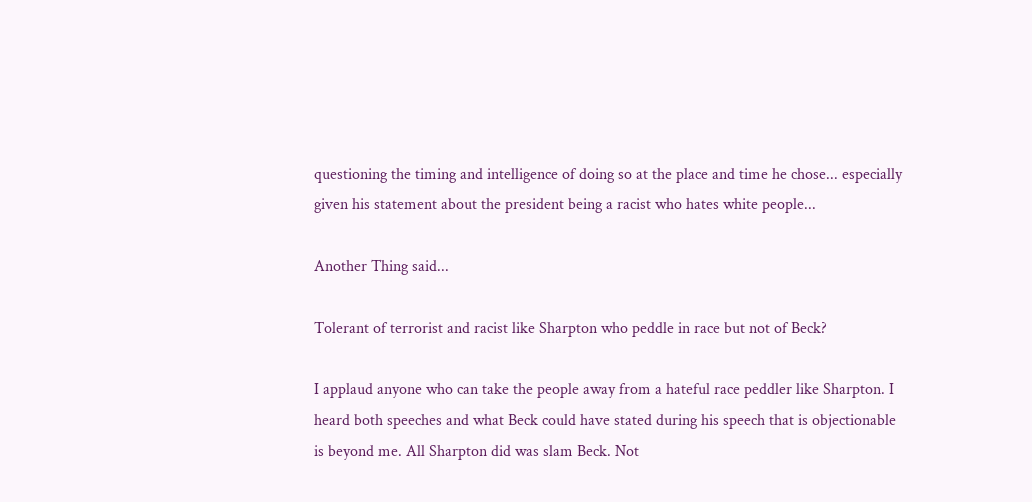questioning the timing and intelligence of doing so at the place and time he chose... especially given his statement about the president being a racist who hates white people...

Another Thing said...

Tolerant of terrorist and racist like Sharpton who peddle in race but not of Beck?

I applaud anyone who can take the people away from a hateful race peddler like Sharpton. I heard both speeches and what Beck could have stated during his speech that is objectionable is beyond me. All Sharpton did was slam Beck. Not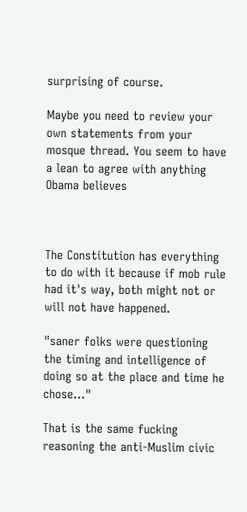surprising of course.

Maybe you need to review your own statements from your mosque thread. You seem to have a lean to agree with anything Obama believes



The Constitution has everything to do with it because if mob rule had it's way, both might not or will not have happened.

"saner folks were questioning the timing and intelligence of doing so at the place and time he chose..."

That is the same fucking reasoning the anti-Muslim civic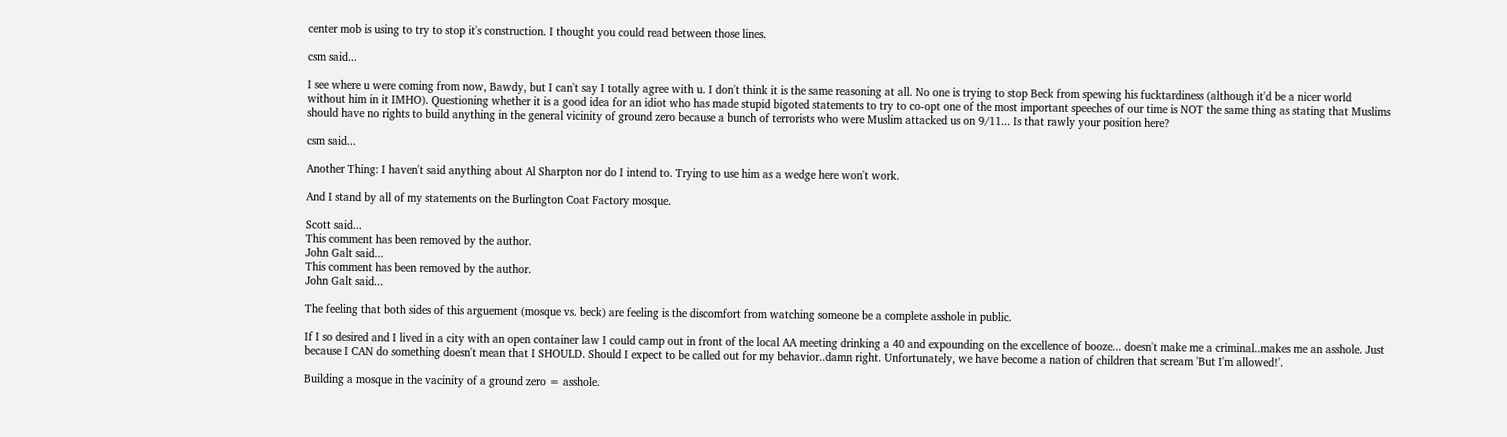center mob is using to try to stop it's construction. I thought you could read between those lines.

csm said...

I see where u were coming from now, Bawdy, but I can't say I totally agree with u. I don't think it is the same reasoning at all. No one is trying to stop Beck from spewing his fucktardiness (although it'd be a nicer world without him in it IMHO). Questioning whether it is a good idea for an idiot who has made stupid bigoted statements to try to co-opt one of the most important speeches of our time is NOT the same thing as stating that Muslims should have no rights to build anything in the general vicinity of ground zero because a bunch of terrorists who were Muslim attacked us on 9/11... Is that rawly your position here?

csm said...

Another Thing: I haven't said anything about Al Sharpton nor do I intend to. Trying to use him as a wedge here won't work.

And I stand by all of my statements on the Burlington Coat Factory mosque.

Scott said...
This comment has been removed by the author.
John Galt said...
This comment has been removed by the author.
John Galt said...

The feeling that both sides of this arguement (mosque vs. beck) are feeling is the discomfort from watching someone be a complete asshole in public.

If I so desired and I lived in a city with an open container law I could camp out in front of the local AA meeting drinking a 40 and expounding on the excellence of booze... doesn't make me a criminal..makes me an asshole. Just because I CAN do something doesn't mean that I SHOULD. Should I expect to be called out for my behavior..damn right. Unfortunately, we have become a nation of children that scream 'But I'm allowed!'.

Building a mosque in the vacinity of a ground zero = asshole.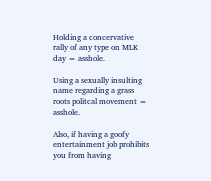Holding a concervative rally of any type on MLK day = asshole.

Using a sexually insulting name regarding a grass roots politcal movement = asshole.

Also, if having a goofy entertainment job prohibits you from having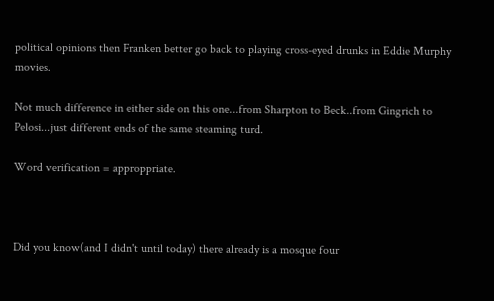political opinions then Franken better go back to playing cross-eyed drunks in Eddie Murphy movies.

Not much difference in either side on this one...from Sharpton to Beck..from Gingrich to Pelosi...just different ends of the same steaming turd.

Word verification = approppriate.



Did you know(and I didn't until today) there already is a mosque four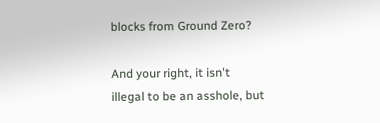blocks from Ground Zero?

And your right, it isn't illegal to be an asshole, but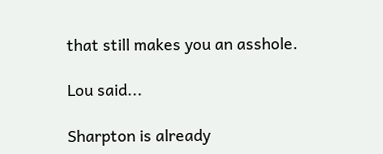that still makes you an asshole.

Lou said...

Sharpton is already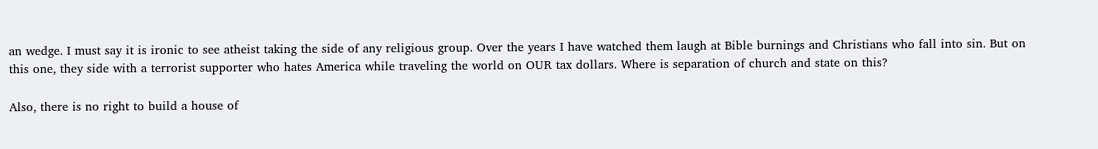an wedge. I must say it is ironic to see atheist taking the side of any religious group. Over the years I have watched them laugh at Bible burnings and Christians who fall into sin. But on this one, they side with a terrorist supporter who hates America while traveling the world on OUR tax dollars. Where is separation of church and state on this?

Also, there is no right to build a house of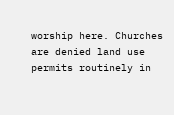worship here. Churches are denied land use permits routinely in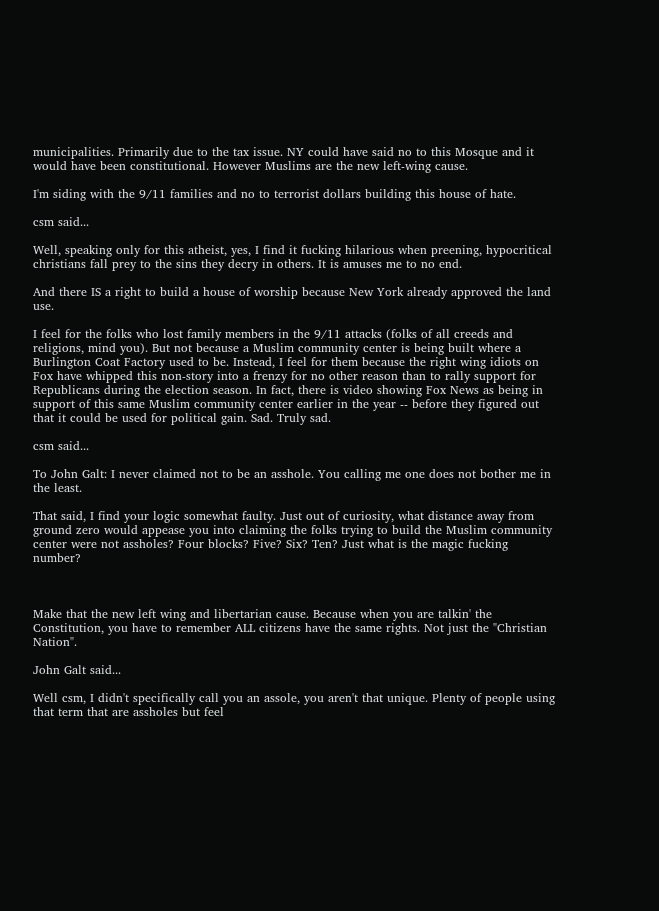municipalities. Primarily due to the tax issue. NY could have said no to this Mosque and it would have been constitutional. However Muslims are the new left-wing cause.

I'm siding with the 9/11 families and no to terrorist dollars building this house of hate.

csm said...

Well, speaking only for this atheist, yes, I find it fucking hilarious when preening, hypocritical christians fall prey to the sins they decry in others. It is amuses me to no end.

And there IS a right to build a house of worship because New York already approved the land use.

I feel for the folks who lost family members in the 9/11 attacks (folks of all creeds and religions, mind you). But not because a Muslim community center is being built where a Burlington Coat Factory used to be. Instead, I feel for them because the right wing idiots on Fox have whipped this non-story into a frenzy for no other reason than to rally support for Republicans during the election season. In fact, there is video showing Fox News as being in support of this same Muslim community center earlier in the year -- before they figured out that it could be used for political gain. Sad. Truly sad.

csm said...

To John Galt: I never claimed not to be an asshole. You calling me one does not bother me in the least.

That said, I find your logic somewhat faulty. Just out of curiosity, what distance away from ground zero would appease you into claiming the folks trying to build the Muslim community center were not assholes? Four blocks? Five? Six? Ten? Just what is the magic fucking number?



Make that the new left wing and libertarian cause. Because when you are talkin' the Constitution, you have to remember ALL citizens have the same rights. Not just the "Christian Nation".

John Galt said...

Well csm, I didn't specifically call you an assole, you aren't that unique. Plenty of people using that term that are assholes but feel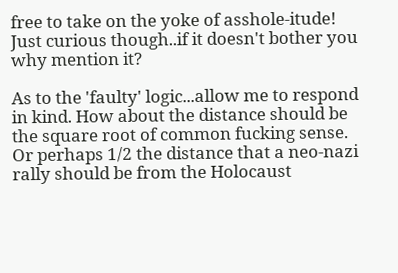free to take on the yoke of asshole-itude! Just curious though..if it doesn't bother you why mention it?

As to the 'faulty' logic...allow me to respond in kind. How about the distance should be the square root of common fucking sense. Or perhaps 1/2 the distance that a neo-nazi rally should be from the Holocaust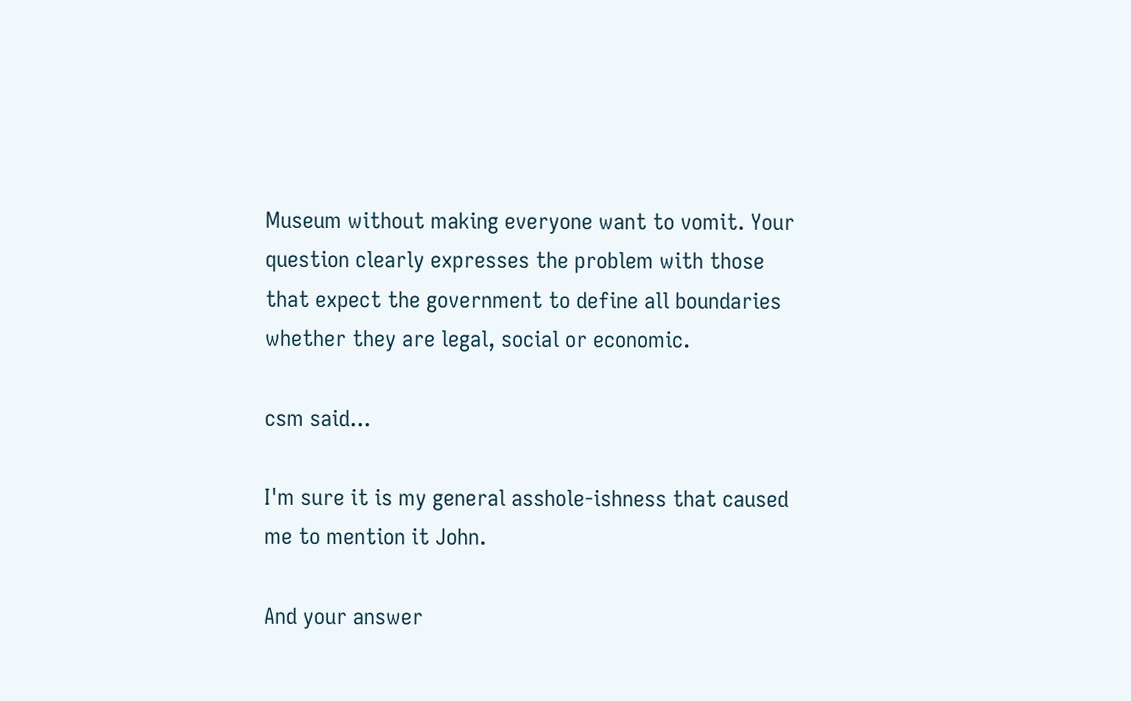Museum without making everyone want to vomit. Your question clearly expresses the problem with those that expect the government to define all boundaries whether they are legal, social or economic.

csm said...

I'm sure it is my general asshole-ishness that caused me to mention it John.

And your answer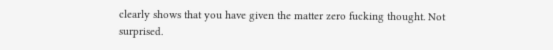clearly shows that you have given the matter zero fucking thought. Not surprised.